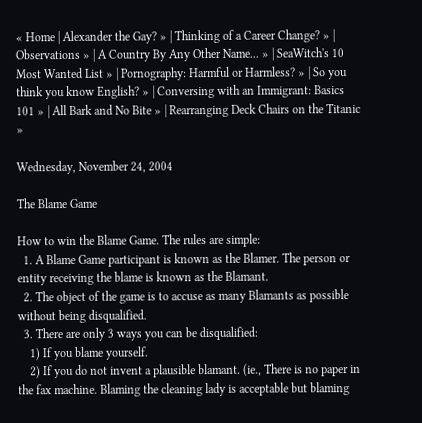« Home | Alexander the Gay? » | Thinking of a Career Change? » | Observations » | A Country By Any Other Name... » | SeaWitch's 10 Most Wanted List » | Pornography: Harmful or Harmless? » | So you think you know English? » | Conversing with an Immigrant: Basics 101 » | All Bark and No Bite » | Rearranging Deck Chairs on the Titanic »

Wednesday, November 24, 2004

The Blame Game

How to win the Blame Game. The rules are simple:
  1. A Blame Game participant is known as the Blamer. The person or entity receiving the blame is known as the Blamant.
  2. The object of the game is to accuse as many Blamants as possible without being disqualified.
  3. There are only 3 ways you can be disqualified:
    1) If you blame yourself.
    2) If you do not invent a plausible blamant. (ie., There is no paper in the fax machine. Blaming the cleaning lady is acceptable but blaming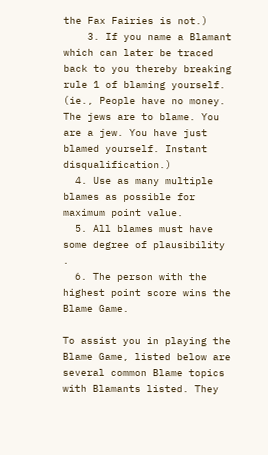the Fax Fairies is not.)
    3. If you name a Blamant which can later be traced back to you thereby breaking rule 1 of blaming yourself. (ie., People have no money. The jews are to blame. You are a jew. You have just blamed yourself. Instant disqualification.)
  4. Use as many multiple blames as possible for maximum point value.
  5. All blames must have some degree of plausibility .
  6. The person with the highest point score wins the Blame Game.

To assist you in playing the Blame Game, listed below are several common Blame topics with Blamants listed. They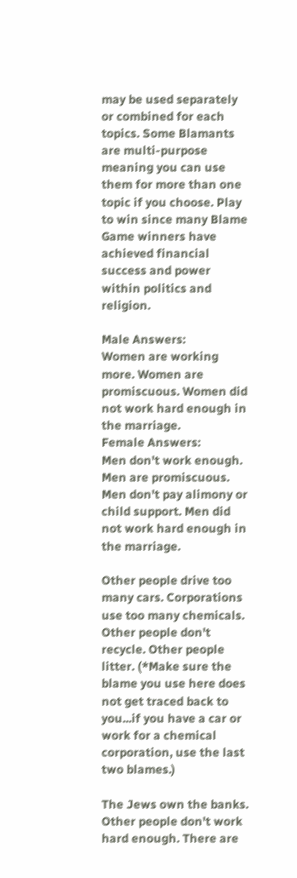may be used separately or combined for each topics. Some Blamants are multi-purpose meaning you can use them for more than one topic if you choose. Play to win since many Blame Game winners have achieved financial success and power within politics and religion.

Male Answers:
Women are working more. Women are promiscuous. Women did not work hard enough in the marriage.
Female Answers:
Men don't work enough. Men are promiscuous. Men don't pay alimony or child support. Men did not work hard enough in the marriage.

Other people drive too many cars. Corporations use too many chemicals. Other people don't recycle. Other people litter. (*Make sure the blame you use here does not get traced back to you...if you have a car or work for a chemical corporation, use the last two blames.)

The Jews own the banks. Other people don't work hard enough. There are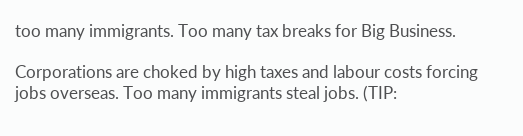too many immigrants. Too many tax breaks for Big Business.

Corporations are choked by high taxes and labour costs forcing jobs overseas. Too many immigrants steal jobs. (TIP: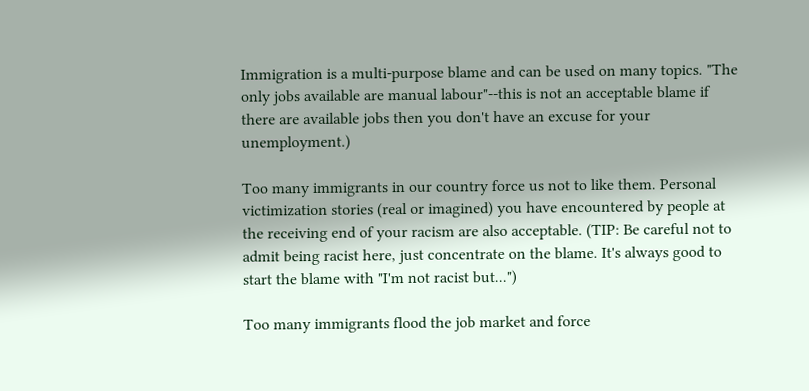Immigration is a multi-purpose blame and can be used on many topics. "The only jobs available are manual labour"--this is not an acceptable blame if there are available jobs then you don't have an excuse for your unemployment.)

Too many immigrants in our country force us not to like them. Personal victimization stories (real or imagined) you have encountered by people at the receiving end of your racism are also acceptable. (TIP: Be careful not to admit being racist here, just concentrate on the blame. It's always good to start the blame with "I'm not racist but...")

Too many immigrants flood the job market and force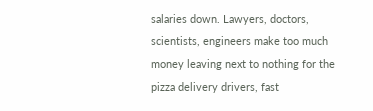salaries down. Lawyers, doctors, scientists, engineers make too much money leaving next to nothing for the pizza delivery drivers, fast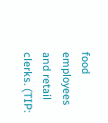food employees and retail clerks. (TIP: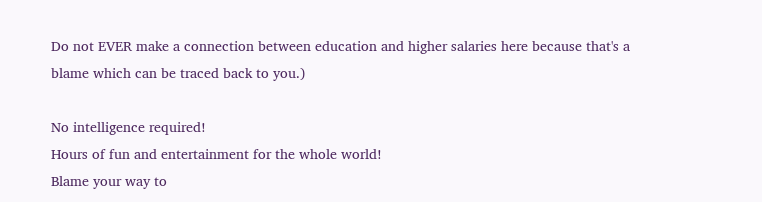Do not EVER make a connection between education and higher salaries here because that's a blame which can be traced back to you.)

No intelligence required!
Hours of fun and entertainment for the whole world!
Blame your way to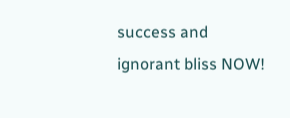success and ignorant bliss NOW!